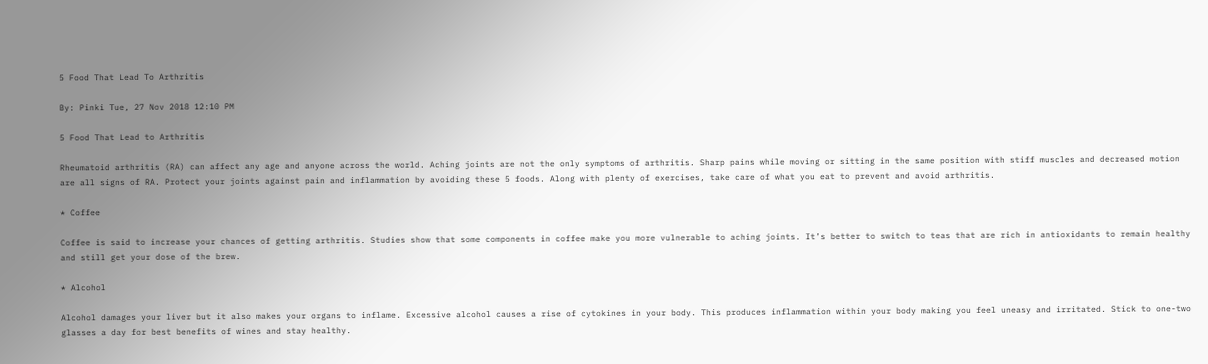5 Food That Lead To Arthritis

By: Pinki Tue, 27 Nov 2018 12:10 PM

5 Food That Lead to Arthritis

Rheumatoid arthritis (RA) can affect any age and anyone across the world. Aching joints are not the only symptoms of arthritis. Sharp pains while moving or sitting in the same position with stiff muscles and decreased motion are all signs of RA. Protect your joints against pain and inflammation by avoiding these 5 foods. Along with plenty of exercises, take care of what you eat to prevent and avoid arthritis.

* Coffee

Coffee is said to increase your chances of getting arthritis. Studies show that some components in coffee make you more vulnerable to aching joints. It’s better to switch to teas that are rich in antioxidants to remain healthy and still get your dose of the brew.

* Alcohol

Alcohol damages your liver but it also makes your organs to inflame. Excessive alcohol causes a rise of cytokines in your body. This produces inflammation within your body making you feel uneasy and irritated. Stick to one-two glasses a day for best benefits of wines and stay healthy.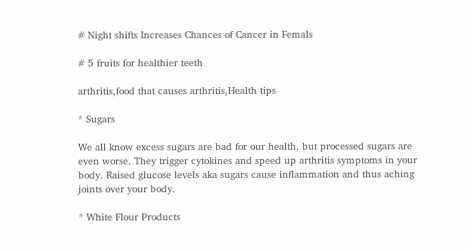# Night shifts Increases Chances of Cancer in Femals

# 5 fruits for healthier teeth

arthritis,food that causes arthritis,Health tips

* Sugars

We all know excess sugars are bad for our health, but processed sugars are even worse. They trigger cytokines and speed up arthritis symptoms in your body. Raised glucose levels aka sugars cause inflammation and thus aching joints over your body.

* White Flour Products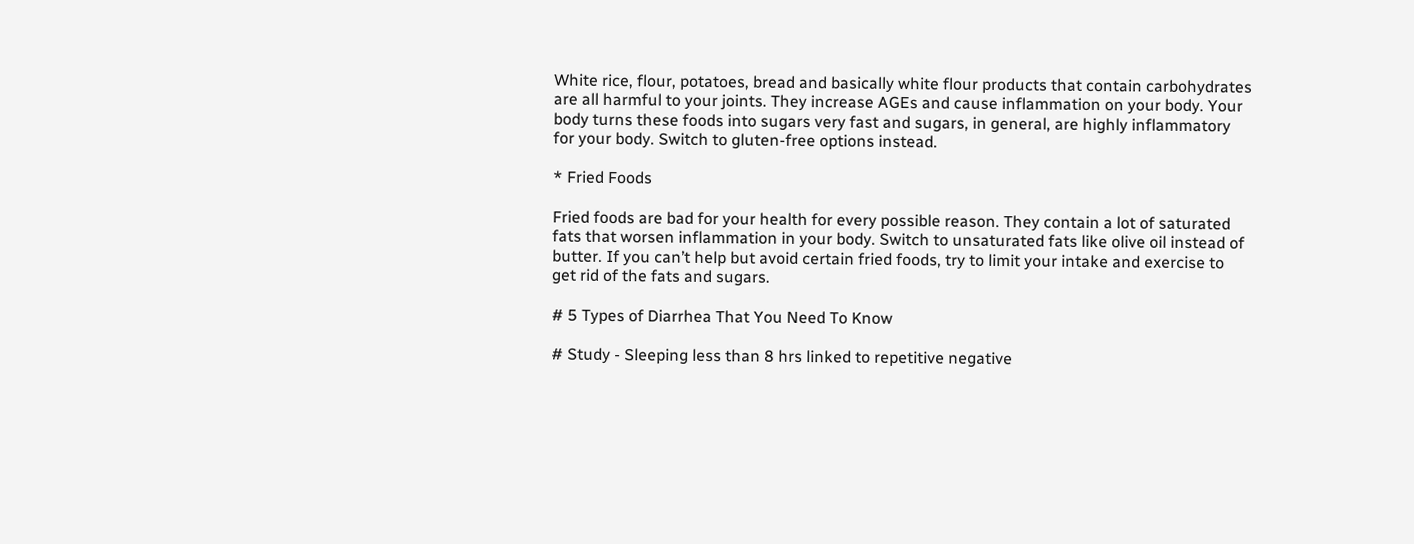White rice, flour, potatoes, bread and basically white flour products that contain carbohydrates are all harmful to your joints. They increase AGEs and cause inflammation on your body. Your body turns these foods into sugars very fast and sugars, in general, are highly inflammatory for your body. Switch to gluten-free options instead.

* Fried Foods

Fried foods are bad for your health for every possible reason. They contain a lot of saturated fats that worsen inflammation in your body. Switch to unsaturated fats like olive oil instead of butter. If you can’t help but avoid certain fried foods, try to limit your intake and exercise to get rid of the fats and sugars.

# 5 Types of Diarrhea That You Need To Know

# Study - Sleeping less than 8 hrs linked to repetitive negative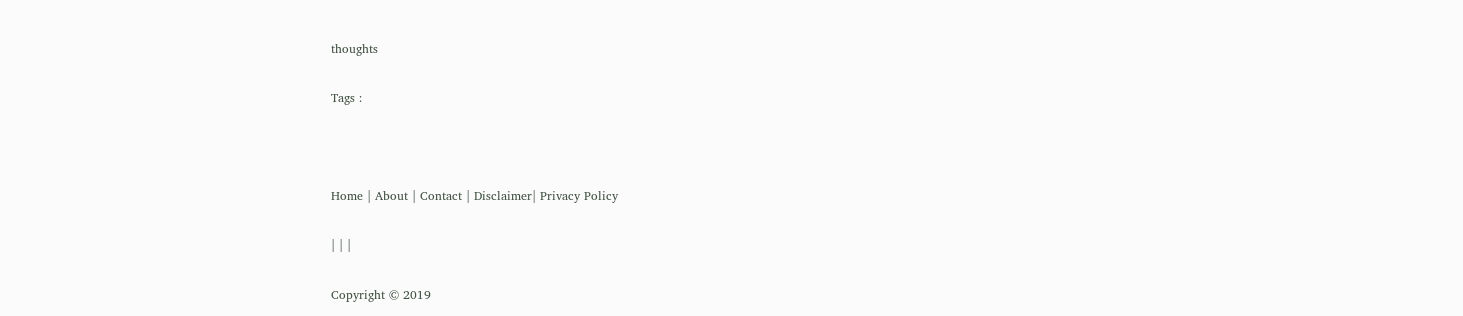thoughts

Tags :



Home | About | Contact | Disclaimer| Privacy Policy

| | |

Copyright © 2019